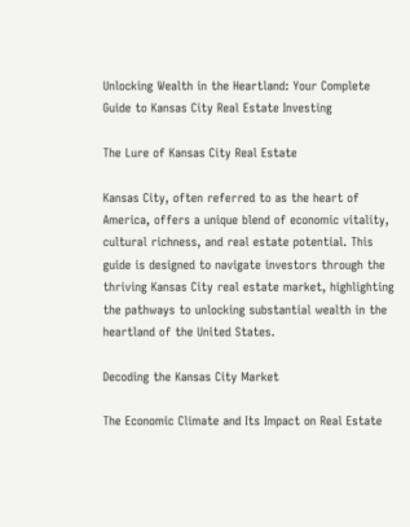Unlocking Wealth in the Heartland: Your Complete Guide to Kansas City Real Estate Investing

The Lure of Kansas City Real Estate

Kansas City, often referred to as the heart of America, offers a unique blend of economic vitality, cultural richness, and real estate potential. This guide is designed to navigate investors through the thriving Kansas City real estate market, highlighting the pathways to unlocking substantial wealth in the heartland of the United States.

Decoding the Kansas City Market

The Economic Climate and Its Impact on Real Estate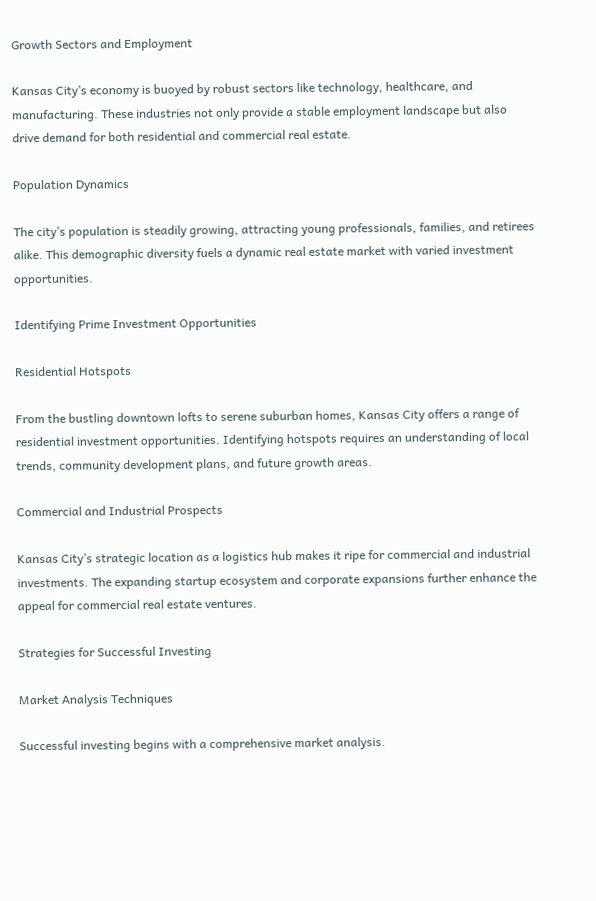Growth Sectors and Employment

Kansas City’s economy is buoyed by robust sectors like technology, healthcare, and manufacturing. These industries not only provide a stable employment landscape but also drive demand for both residential and commercial real estate.

Population Dynamics

The city’s population is steadily growing, attracting young professionals, families, and retirees alike. This demographic diversity fuels a dynamic real estate market with varied investment opportunities.

Identifying Prime Investment Opportunities

Residential Hotspots

From the bustling downtown lofts to serene suburban homes, Kansas City offers a range of residential investment opportunities. Identifying hotspots requires an understanding of local trends, community development plans, and future growth areas.

Commercial and Industrial Prospects

Kansas City’s strategic location as a logistics hub makes it ripe for commercial and industrial investments. The expanding startup ecosystem and corporate expansions further enhance the appeal for commercial real estate ventures.

Strategies for Successful Investing

Market Analysis Techniques

Successful investing begins with a comprehensive market analysis.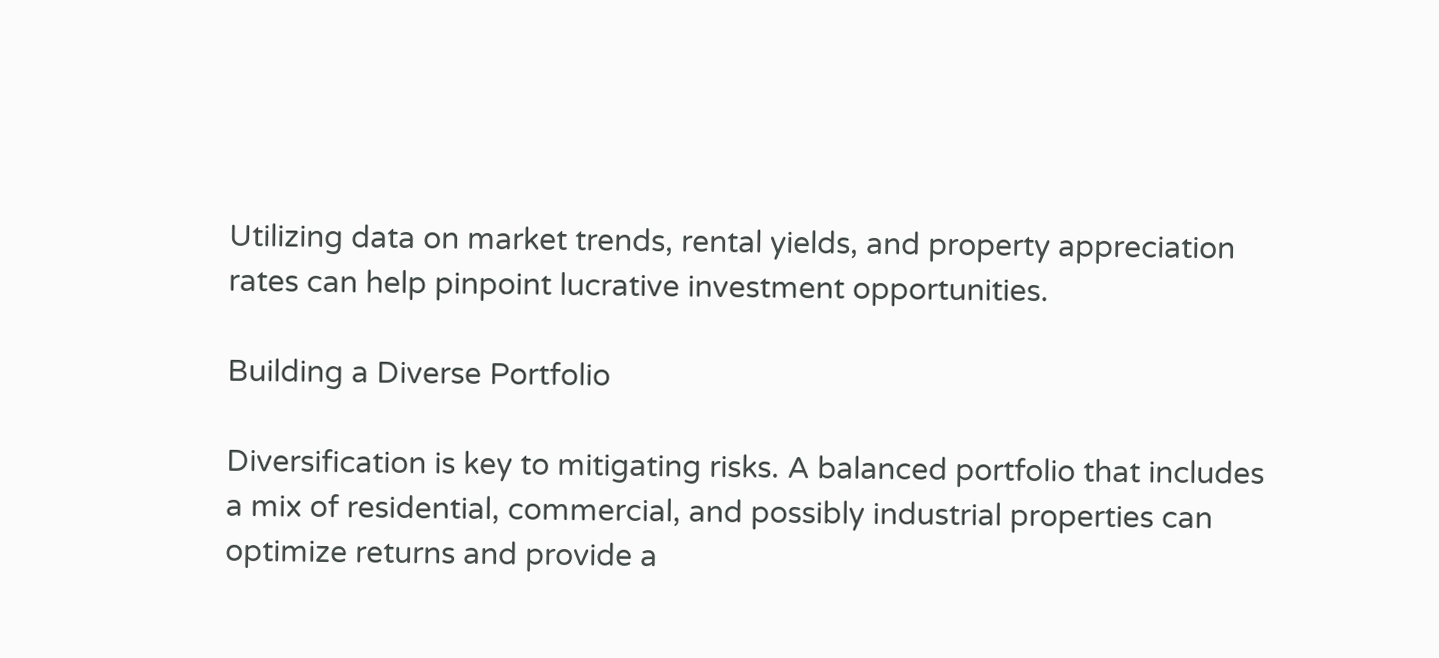Utilizing data on market trends, rental yields, and property appreciation rates can help pinpoint lucrative investment opportunities.

Building a Diverse Portfolio

Diversification is key to mitigating risks. A balanced portfolio that includes a mix of residential, commercial, and possibly industrial properties can optimize returns and provide a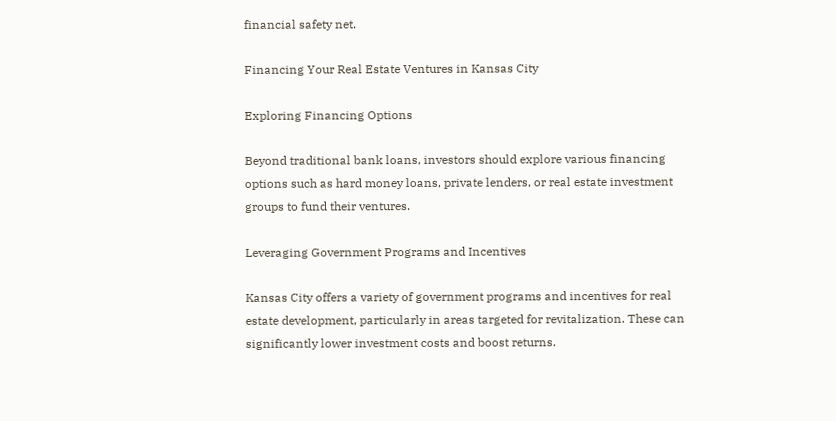financial safety net.

Financing Your Real Estate Ventures in Kansas City

Exploring Financing Options

Beyond traditional bank loans, investors should explore various financing options such as hard money loans, private lenders, or real estate investment groups to fund their ventures.

Leveraging Government Programs and Incentives

Kansas City offers a variety of government programs and incentives for real estate development, particularly in areas targeted for revitalization. These can significantly lower investment costs and boost returns.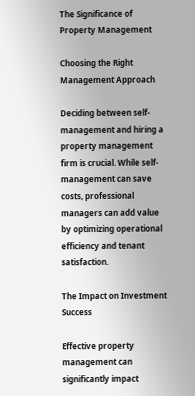The Significance of Property Management

Choosing the Right Management Approach

Deciding between self-management and hiring a property management firm is crucial. While self-management can save costs, professional managers can add value by optimizing operational efficiency and tenant satisfaction.

The Impact on Investment Success

Effective property management can significantly impact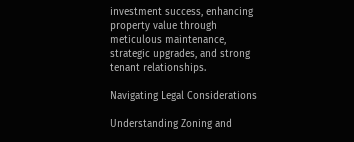investment success, enhancing property value through meticulous maintenance, strategic upgrades, and strong tenant relationships.

Navigating Legal Considerations

Understanding Zoning and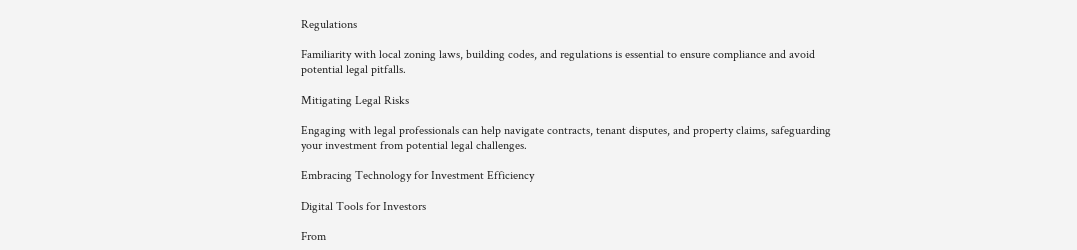Regulations

Familiarity with local zoning laws, building codes, and regulations is essential to ensure compliance and avoid potential legal pitfalls.

Mitigating Legal Risks

Engaging with legal professionals can help navigate contracts, tenant disputes, and property claims, safeguarding your investment from potential legal challenges.

Embracing Technology for Investment Efficiency

Digital Tools for Investors

From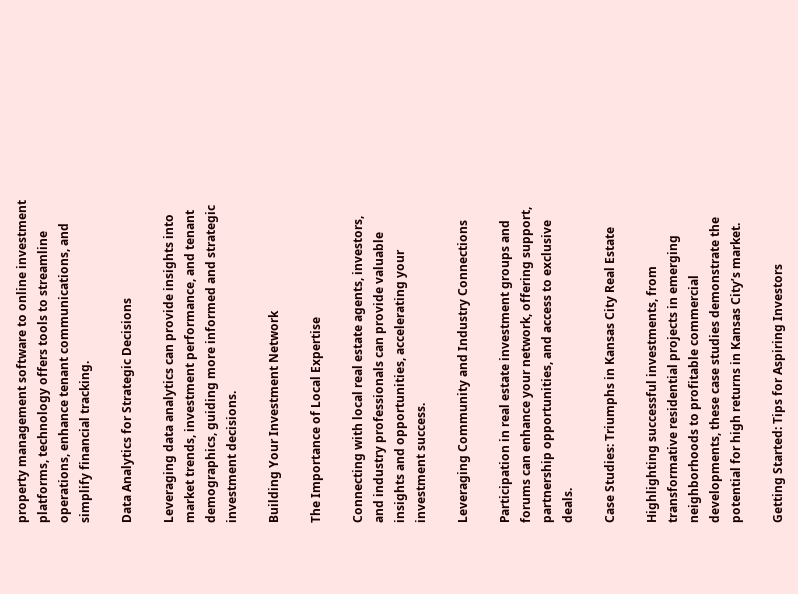property management software to online investment platforms, technology offers tools to streamline operations, enhance tenant communications, and simplify financial tracking.

Data Analytics for Strategic Decisions

Leveraging data analytics can provide insights into market trends, investment performance, and tenant demographics, guiding more informed and strategic investment decisions.

Building Your Investment Network

The Importance of Local Expertise

Connecting with local real estate agents, investors, and industry professionals can provide valuable insights and opportunities, accelerating your investment success.

Leveraging Community and Industry Connections

Participation in real estate investment groups and forums can enhance your network, offering support, partnership opportunities, and access to exclusive deals.

Case Studies: Triumphs in Kansas City Real Estate

Highlighting successful investments, from transformative residential projects in emerging neighborhoods to profitable commercial developments, these case studies demonstrate the potential for high returns in Kansas City’s market.

Getting Started: Tips for Aspiring Investors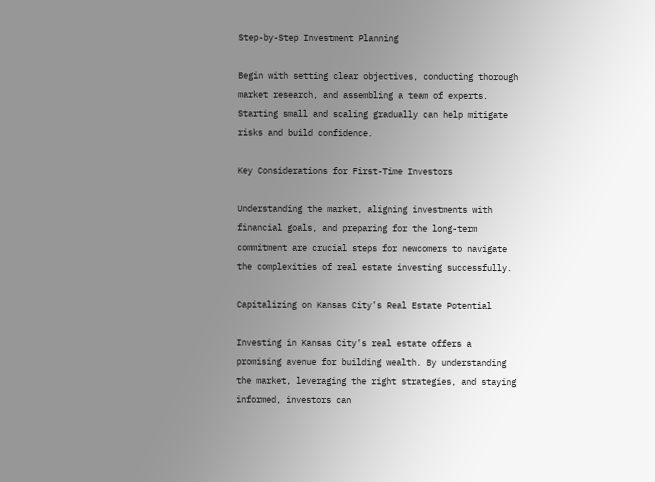Step-by-Step Investment Planning

Begin with setting clear objectives, conducting thorough market research, and assembling a team of experts. Starting small and scaling gradually can help mitigate risks and build confidence.

Key Considerations for First-Time Investors

Understanding the market, aligning investments with financial goals, and preparing for the long-term commitment are crucial steps for newcomers to navigate the complexities of real estate investing successfully.

Capitalizing on Kansas City’s Real Estate Potential

Investing in Kansas City’s real estate offers a promising avenue for building wealth. By understanding the market, leveraging the right strategies, and staying informed, investors can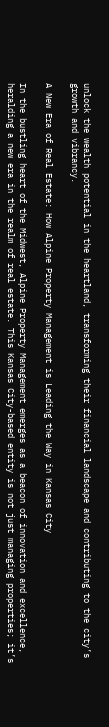unlock the wealth potential in the heartland, transforming their financial landscape and contributing to the city’s growth and vibrancy.

A New Era of Real Estate: How Alpine Property Management is Leading the Way in Kansas City

In the bustling heart of the Midwest, Alpine Property Management emerges as a beacon of innovation and excellence, heralding a new era in the realm of real estate. This Kansas City-based entity is not just managing properties; it’s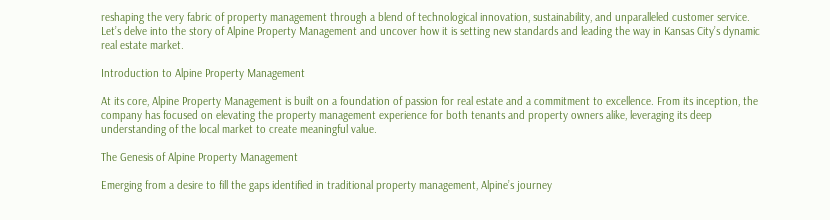reshaping the very fabric of property management through a blend of technological innovation, sustainability, and unparalleled customer service. Let’s delve into the story of Alpine Property Management and uncover how it is setting new standards and leading the way in Kansas City’s dynamic real estate market.

Introduction to Alpine Property Management

At its core, Alpine Property Management is built on a foundation of passion for real estate and a commitment to excellence. From its inception, the company has focused on elevating the property management experience for both tenants and property owners alike, leveraging its deep understanding of the local market to create meaningful value.

The Genesis of Alpine Property Management

Emerging from a desire to fill the gaps identified in traditional property management, Alpine’s journey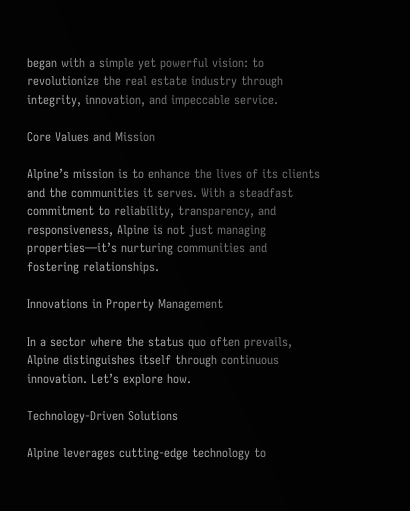began with a simple yet powerful vision: to revolutionize the real estate industry through integrity, innovation, and impeccable service.

Core Values and Mission

Alpine’s mission is to enhance the lives of its clients and the communities it serves. With a steadfast commitment to reliability, transparency, and responsiveness, Alpine is not just managing properties—it’s nurturing communities and fostering relationships.

Innovations in Property Management

In a sector where the status quo often prevails, Alpine distinguishes itself through continuous innovation. Let’s explore how.

Technology-Driven Solutions

Alpine leverages cutting-edge technology to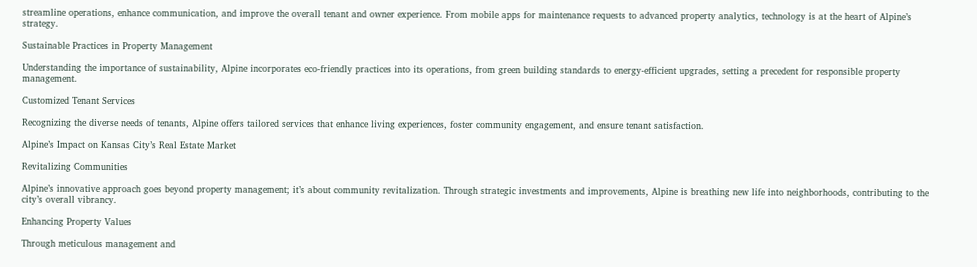streamline operations, enhance communication, and improve the overall tenant and owner experience. From mobile apps for maintenance requests to advanced property analytics, technology is at the heart of Alpine’s strategy.

Sustainable Practices in Property Management

Understanding the importance of sustainability, Alpine incorporates eco-friendly practices into its operations, from green building standards to energy-efficient upgrades, setting a precedent for responsible property management.

Customized Tenant Services

Recognizing the diverse needs of tenants, Alpine offers tailored services that enhance living experiences, foster community engagement, and ensure tenant satisfaction.

Alpine’s Impact on Kansas City’s Real Estate Market

Revitalizing Communities

Alpine’s innovative approach goes beyond property management; it’s about community revitalization. Through strategic investments and improvements, Alpine is breathing new life into neighborhoods, contributing to the city’s overall vibrancy.

Enhancing Property Values

Through meticulous management and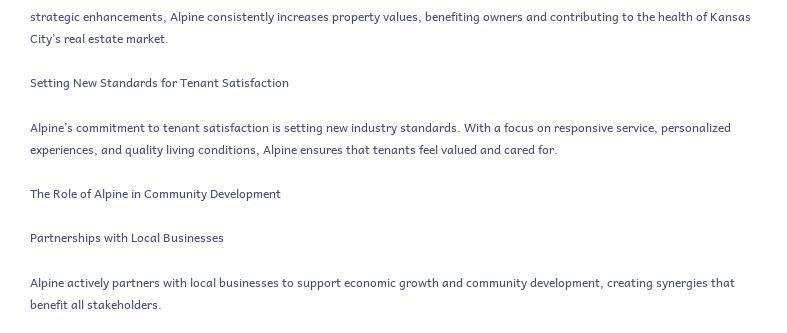strategic enhancements, Alpine consistently increases property values, benefiting owners and contributing to the health of Kansas City’s real estate market.

Setting New Standards for Tenant Satisfaction

Alpine’s commitment to tenant satisfaction is setting new industry standards. With a focus on responsive service, personalized experiences, and quality living conditions, Alpine ensures that tenants feel valued and cared for.

The Role of Alpine in Community Development

Partnerships with Local Businesses

Alpine actively partners with local businesses to support economic growth and community development, creating synergies that benefit all stakeholders.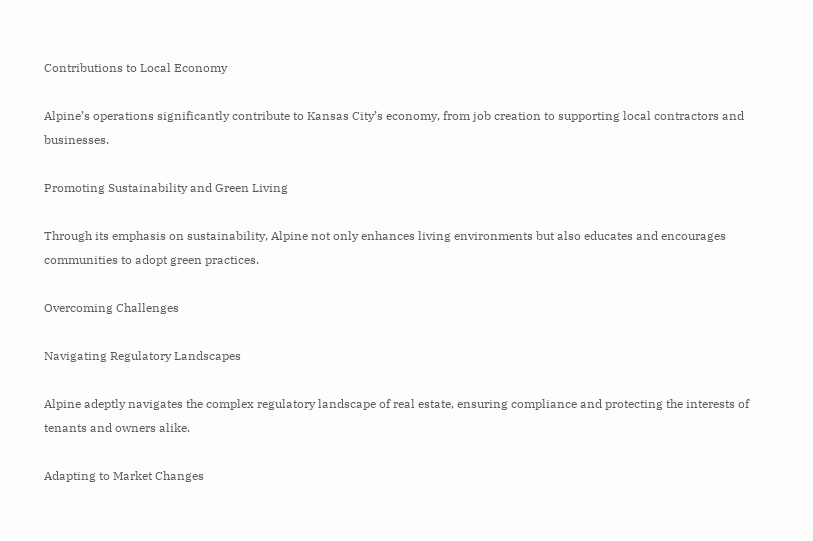Contributions to Local Economy

Alpine’s operations significantly contribute to Kansas City’s economy, from job creation to supporting local contractors and businesses.

Promoting Sustainability and Green Living

Through its emphasis on sustainability, Alpine not only enhances living environments but also educates and encourages communities to adopt green practices.

Overcoming Challenges

Navigating Regulatory Landscapes

Alpine adeptly navigates the complex regulatory landscape of real estate, ensuring compliance and protecting the interests of tenants and owners alike.

Adapting to Market Changes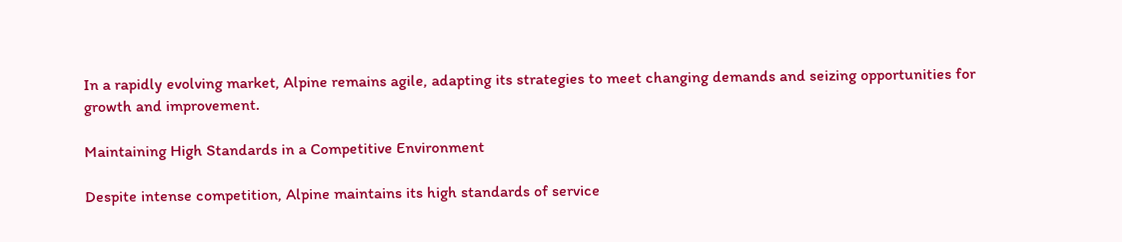In a rapidly evolving market, Alpine remains agile, adapting its strategies to meet changing demands and seizing opportunities for growth and improvement.

Maintaining High Standards in a Competitive Environment

Despite intense competition, Alpine maintains its high standards of service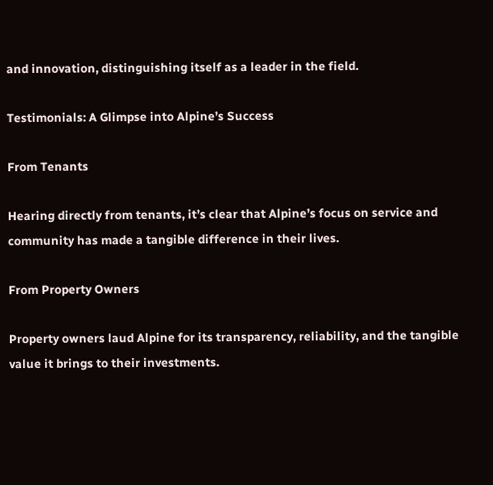and innovation, distinguishing itself as a leader in the field.

Testimonials: A Glimpse into Alpine’s Success

From Tenants

Hearing directly from tenants, it’s clear that Alpine’s focus on service and community has made a tangible difference in their lives.

From Property Owners

Property owners laud Alpine for its transparency, reliability, and the tangible value it brings to their investments.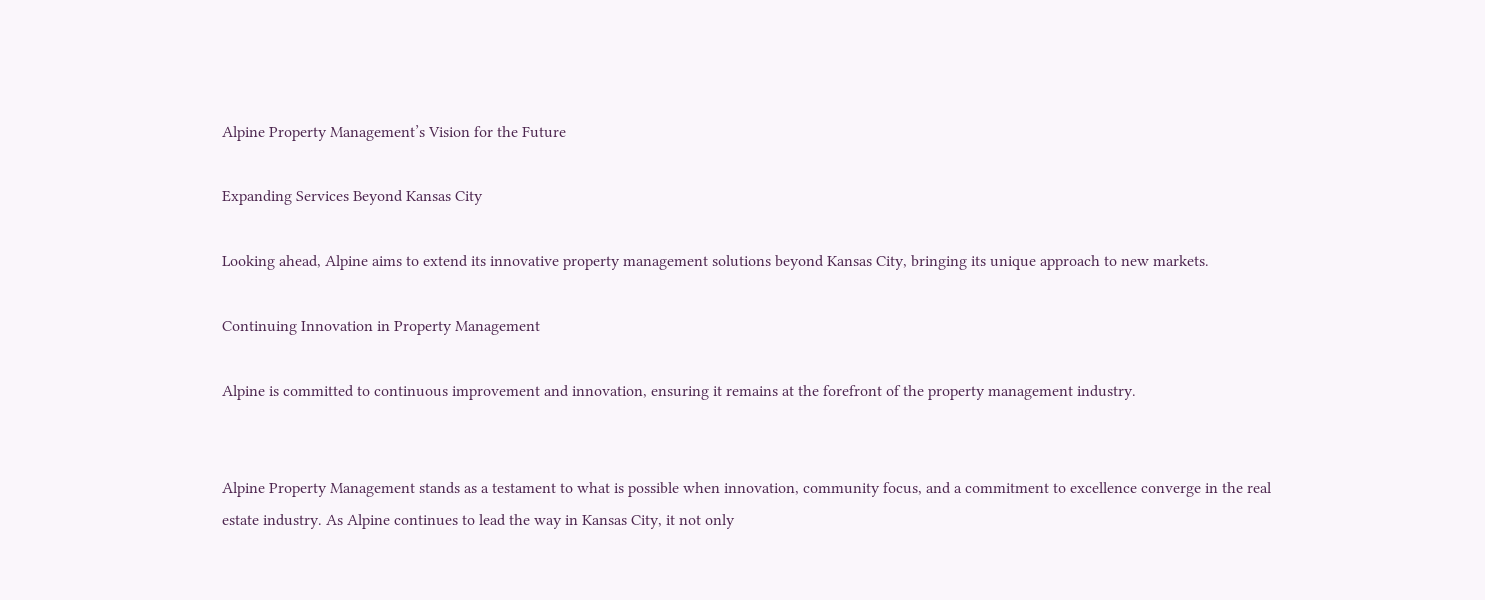Alpine Property Management’s Vision for the Future

Expanding Services Beyond Kansas City

Looking ahead, Alpine aims to extend its innovative property management solutions beyond Kansas City, bringing its unique approach to new markets.

Continuing Innovation in Property Management

Alpine is committed to continuous improvement and innovation, ensuring it remains at the forefront of the property management industry.


Alpine Property Management stands as a testament to what is possible when innovation, community focus, and a commitment to excellence converge in the real estate industry. As Alpine continues to lead the way in Kansas City, it not only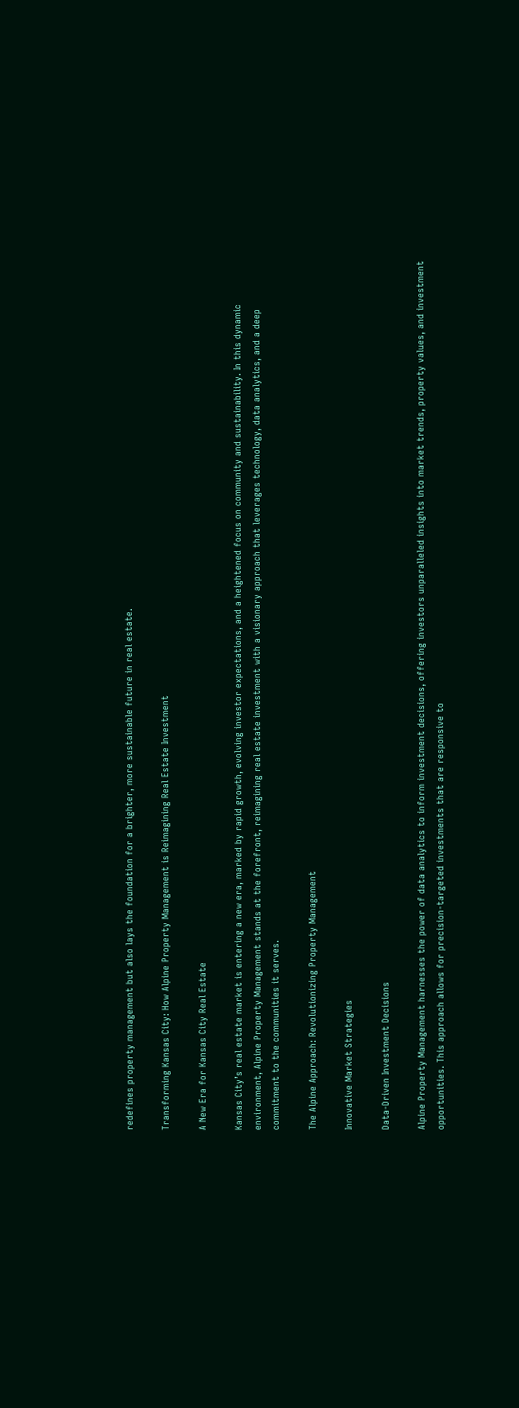redefines property management but also lays the foundation for a brighter, more sustainable future in real estate.

Transforming Kansas City: How Alpine Property Management is Reimagining Real Estate Investment

A New Era for Kansas City Real Estate

Kansas City’s real estate market is entering a new era, marked by rapid growth, evolving investor expectations, and a heightened focus on community and sustainability. In this dynamic environment, Alpine Property Management stands at the forefront, reimagining real estate investment with a visionary approach that leverages technology, data analytics, and a deep commitment to the communities it serves.

The Alpine Approach: Revolutionizing Property Management

Innovative Market Strategies

Data-Driven Investment Decisions

Alpine Property Management harnesses the power of data analytics to inform investment decisions, offering investors unparalleled insights into market trends, property values, and investment opportunities. This approach allows for precision-targeted investments that are responsive to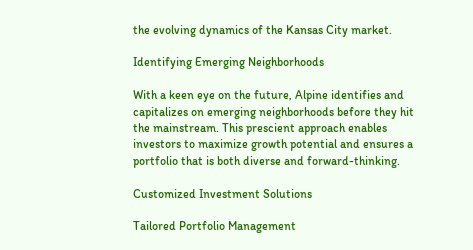the evolving dynamics of the Kansas City market.

Identifying Emerging Neighborhoods

With a keen eye on the future, Alpine identifies and capitalizes on emerging neighborhoods before they hit the mainstream. This prescient approach enables investors to maximize growth potential and ensures a portfolio that is both diverse and forward-thinking.

Customized Investment Solutions

Tailored Portfolio Management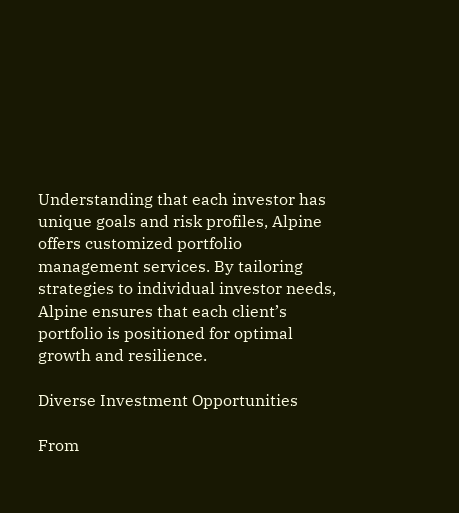Understanding that each investor has unique goals and risk profiles, Alpine offers customized portfolio management services. By tailoring strategies to individual investor needs, Alpine ensures that each client’s portfolio is positioned for optimal growth and resilience.

Diverse Investment Opportunities

From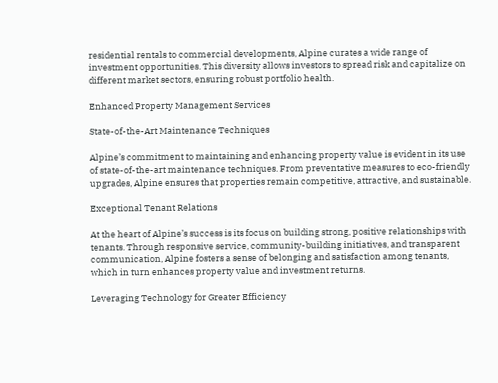residential rentals to commercial developments, Alpine curates a wide range of investment opportunities. This diversity allows investors to spread risk and capitalize on different market sectors, ensuring robust portfolio health.

Enhanced Property Management Services

State-of-the-Art Maintenance Techniques

Alpine’s commitment to maintaining and enhancing property value is evident in its use of state-of-the-art maintenance techniques. From preventative measures to eco-friendly upgrades, Alpine ensures that properties remain competitive, attractive, and sustainable.

Exceptional Tenant Relations

At the heart of Alpine’s success is its focus on building strong, positive relationships with tenants. Through responsive service, community-building initiatives, and transparent communication, Alpine fosters a sense of belonging and satisfaction among tenants, which in turn enhances property value and investment returns.

Leveraging Technology for Greater Efficiency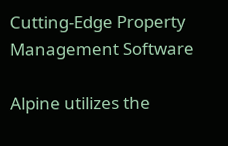Cutting-Edge Property Management Software

Alpine utilizes the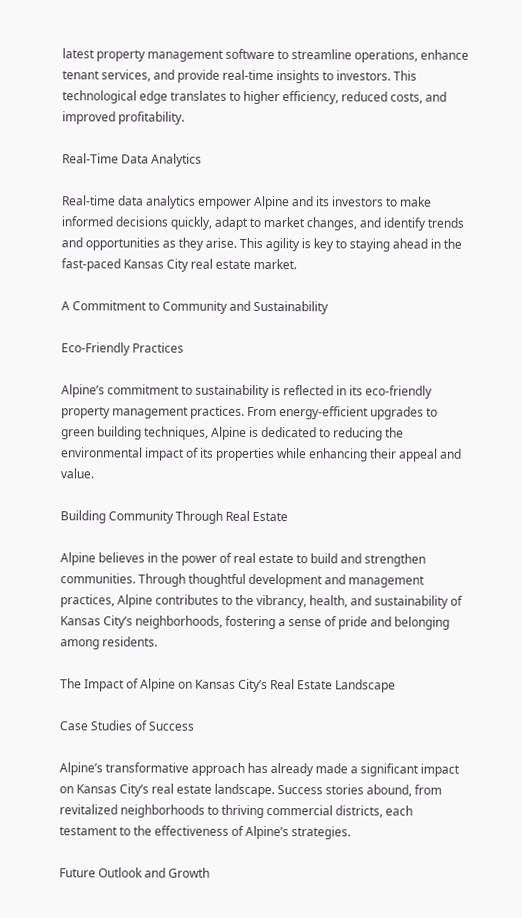latest property management software to streamline operations, enhance tenant services, and provide real-time insights to investors. This technological edge translates to higher efficiency, reduced costs, and improved profitability.

Real-Time Data Analytics

Real-time data analytics empower Alpine and its investors to make informed decisions quickly, adapt to market changes, and identify trends and opportunities as they arise. This agility is key to staying ahead in the fast-paced Kansas City real estate market.

A Commitment to Community and Sustainability

Eco-Friendly Practices

Alpine’s commitment to sustainability is reflected in its eco-friendly property management practices. From energy-efficient upgrades to green building techniques, Alpine is dedicated to reducing the environmental impact of its properties while enhancing their appeal and value.

Building Community Through Real Estate

Alpine believes in the power of real estate to build and strengthen communities. Through thoughtful development and management practices, Alpine contributes to the vibrancy, health, and sustainability of Kansas City’s neighborhoods, fostering a sense of pride and belonging among residents.

The Impact of Alpine on Kansas City’s Real Estate Landscape

Case Studies of Success

Alpine’s transformative approach has already made a significant impact on Kansas City’s real estate landscape. Success stories abound, from revitalized neighborhoods to thriving commercial districts, each testament to the effectiveness of Alpine’s strategies.

Future Outlook and Growth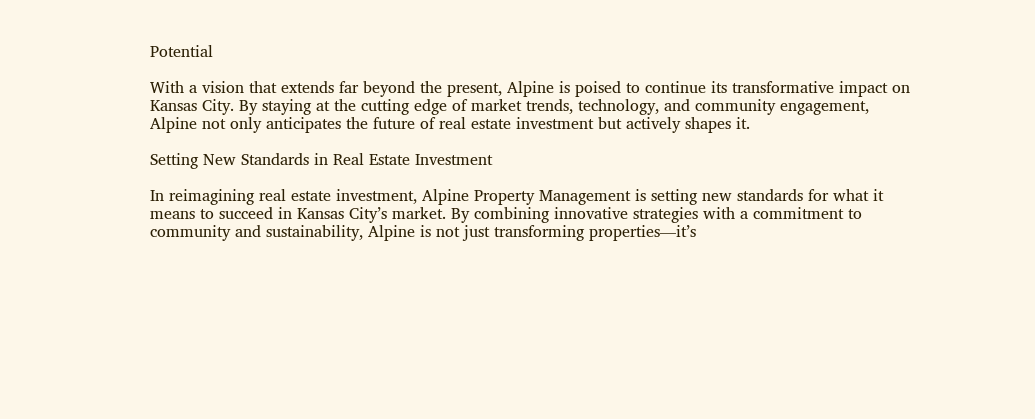Potential

With a vision that extends far beyond the present, Alpine is poised to continue its transformative impact on Kansas City. By staying at the cutting edge of market trends, technology, and community engagement, Alpine not only anticipates the future of real estate investment but actively shapes it.

Setting New Standards in Real Estate Investment

In reimagining real estate investment, Alpine Property Management is setting new standards for what it means to succeed in Kansas City’s market. By combining innovative strategies with a commitment to community and sustainability, Alpine is not just transforming properties—it’s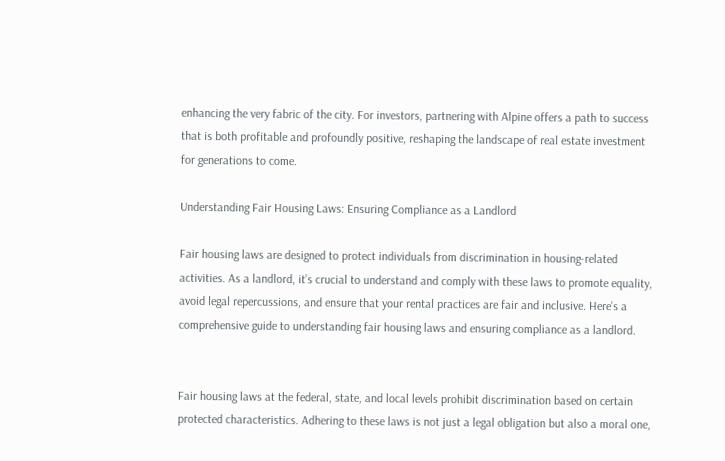enhancing the very fabric of the city. For investors, partnering with Alpine offers a path to success that is both profitable and profoundly positive, reshaping the landscape of real estate investment for generations to come.

Understanding Fair Housing Laws: Ensuring Compliance as a Landlord

Fair housing laws are designed to protect individuals from discrimination in housing-related activities. As a landlord, it’s crucial to understand and comply with these laws to promote equality, avoid legal repercussions, and ensure that your rental practices are fair and inclusive. Here’s a comprehensive guide to understanding fair housing laws and ensuring compliance as a landlord.


Fair housing laws at the federal, state, and local levels prohibit discrimination based on certain protected characteristics. Adhering to these laws is not just a legal obligation but also a moral one,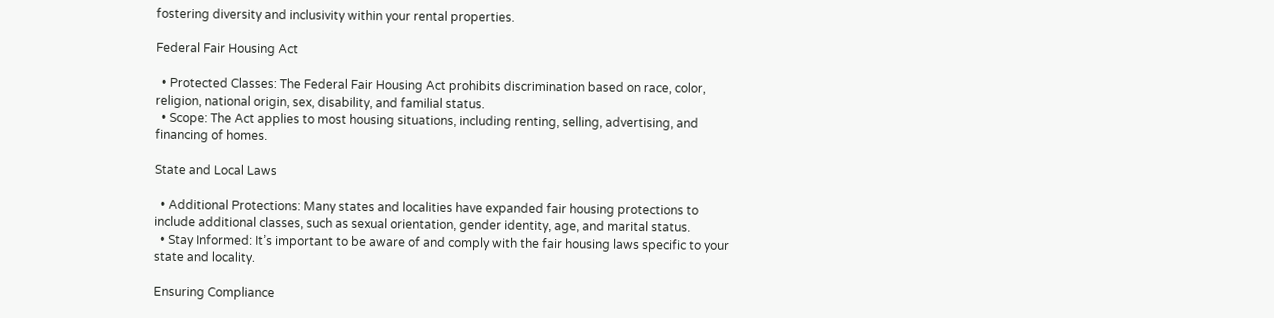fostering diversity and inclusivity within your rental properties.

Federal Fair Housing Act

  • Protected Classes: The Federal Fair Housing Act prohibits discrimination based on race, color, religion, national origin, sex, disability, and familial status.
  • Scope: The Act applies to most housing situations, including renting, selling, advertising, and financing of homes.

State and Local Laws

  • Additional Protections: Many states and localities have expanded fair housing protections to include additional classes, such as sexual orientation, gender identity, age, and marital status.
  • Stay Informed: It’s important to be aware of and comply with the fair housing laws specific to your state and locality.

Ensuring Compliance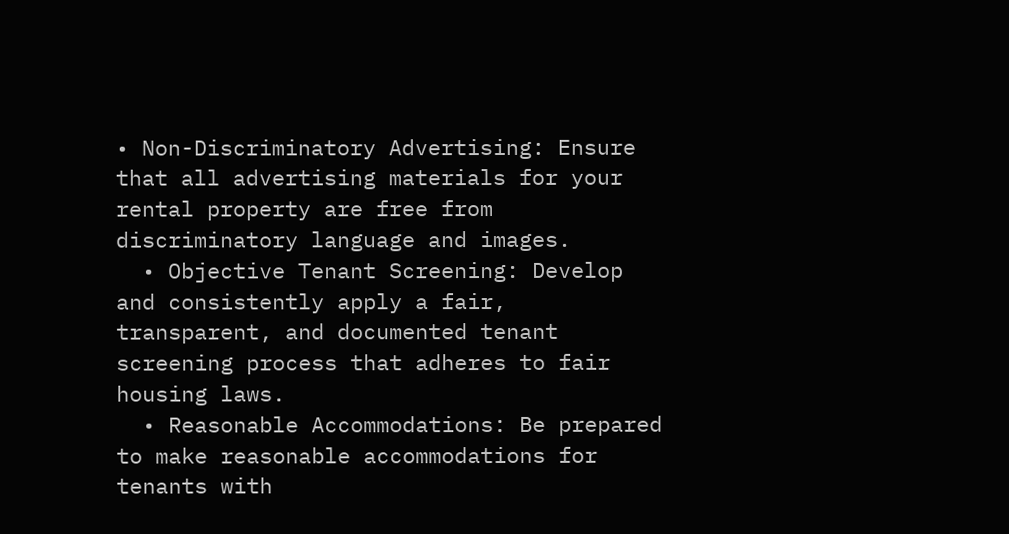• Non-Discriminatory Advertising: Ensure that all advertising materials for your rental property are free from discriminatory language and images.
  • Objective Tenant Screening: Develop and consistently apply a fair, transparent, and documented tenant screening process that adheres to fair housing laws.
  • Reasonable Accommodations: Be prepared to make reasonable accommodations for tenants with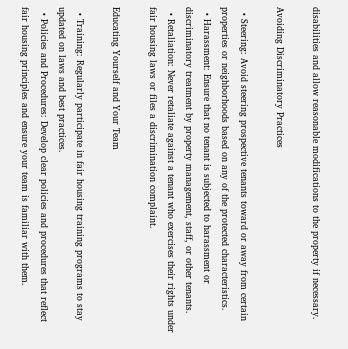disabilities and allow reasonable modifications to the property if necessary.

Avoiding Discriminatory Practices

  • Steering: Avoid steering prospective tenants toward or away from certain properties or neighborhoods based on any of the protected characteristics.
  • Harassment: Ensure that no tenant is subjected to harassment or discriminatory treatment by property management, staff, or other tenants.
  • Retaliation: Never retaliate against a tenant who exercises their rights under fair housing laws or files a discrimination complaint.

Educating Yourself and Your Team

  • Training: Regularly participate in fair housing training programs to stay updated on laws and best practices.
  • Policies and Procedures: Develop clear policies and procedures that reflect fair housing principles and ensure your team is familiar with them.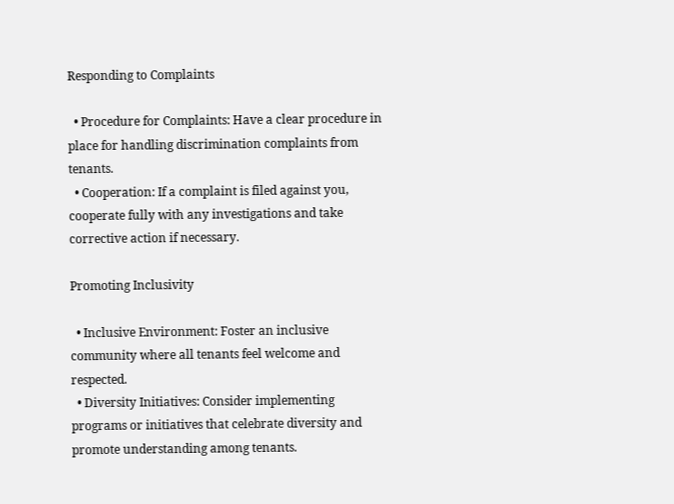Responding to Complaints

  • Procedure for Complaints: Have a clear procedure in place for handling discrimination complaints from tenants.
  • Cooperation: If a complaint is filed against you, cooperate fully with any investigations and take corrective action if necessary.

Promoting Inclusivity

  • Inclusive Environment: Foster an inclusive community where all tenants feel welcome and respected.
  • Diversity Initiatives: Consider implementing programs or initiatives that celebrate diversity and promote understanding among tenants.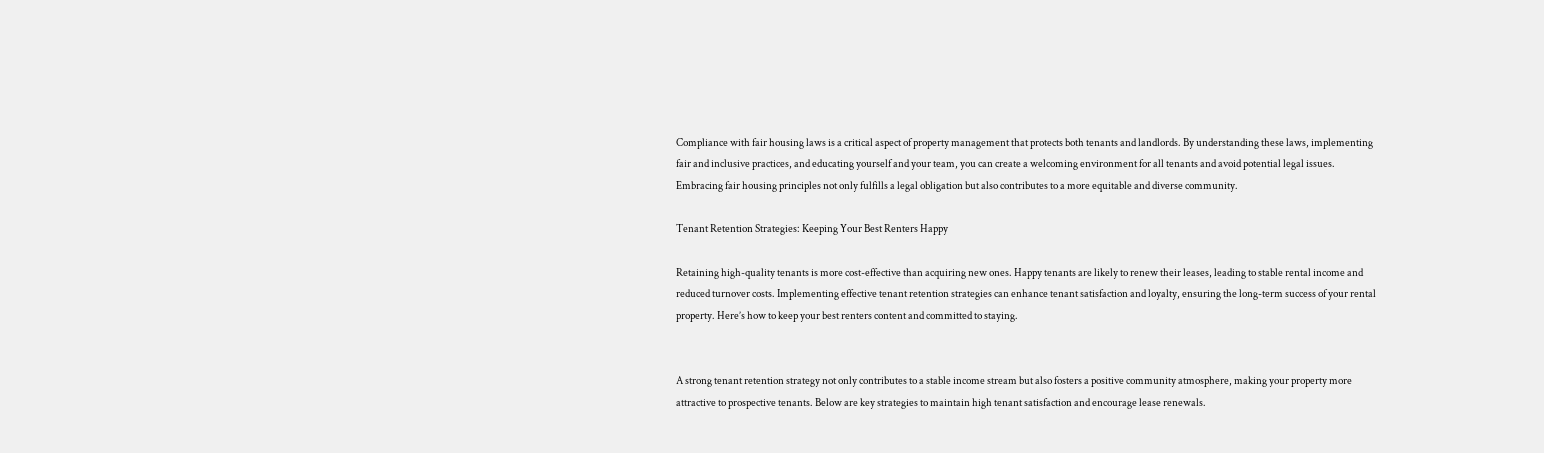Compliance with fair housing laws is a critical aspect of property management that protects both tenants and landlords. By understanding these laws, implementing fair and inclusive practices, and educating yourself and your team, you can create a welcoming environment for all tenants and avoid potential legal issues. Embracing fair housing principles not only fulfills a legal obligation but also contributes to a more equitable and diverse community.

Tenant Retention Strategies: Keeping Your Best Renters Happy

Retaining high-quality tenants is more cost-effective than acquiring new ones. Happy tenants are likely to renew their leases, leading to stable rental income and reduced turnover costs. Implementing effective tenant retention strategies can enhance tenant satisfaction and loyalty, ensuring the long-term success of your rental property. Here’s how to keep your best renters content and committed to staying.


A strong tenant retention strategy not only contributes to a stable income stream but also fosters a positive community atmosphere, making your property more attractive to prospective tenants. Below are key strategies to maintain high tenant satisfaction and encourage lease renewals.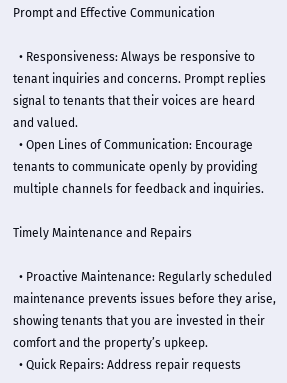Prompt and Effective Communication

  • Responsiveness: Always be responsive to tenant inquiries and concerns. Prompt replies signal to tenants that their voices are heard and valued.
  • Open Lines of Communication: Encourage tenants to communicate openly by providing multiple channels for feedback and inquiries.

Timely Maintenance and Repairs

  • Proactive Maintenance: Regularly scheduled maintenance prevents issues before they arise, showing tenants that you are invested in their comfort and the property’s upkeep.
  • Quick Repairs: Address repair requests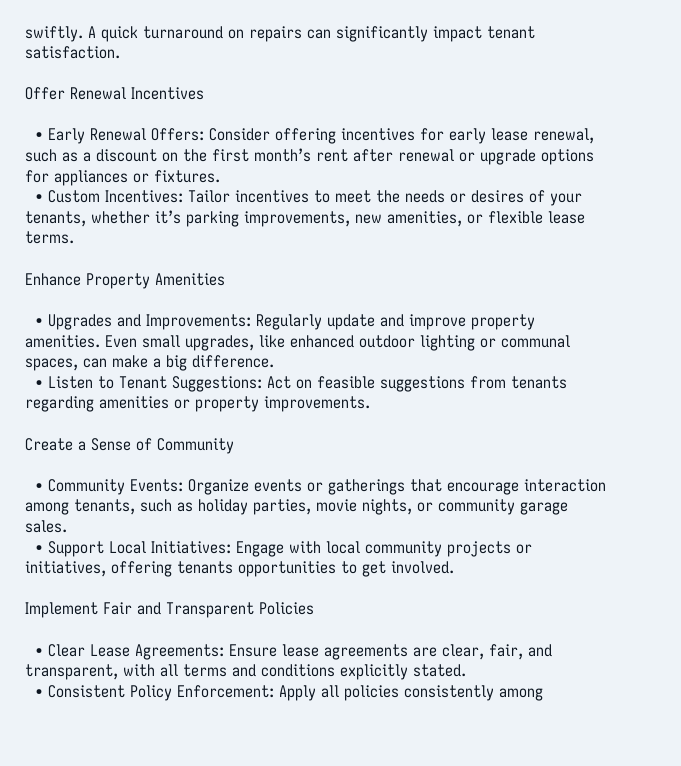swiftly. A quick turnaround on repairs can significantly impact tenant satisfaction.

Offer Renewal Incentives

  • Early Renewal Offers: Consider offering incentives for early lease renewal, such as a discount on the first month’s rent after renewal or upgrade options for appliances or fixtures.
  • Custom Incentives: Tailor incentives to meet the needs or desires of your tenants, whether it’s parking improvements, new amenities, or flexible lease terms.

Enhance Property Amenities

  • Upgrades and Improvements: Regularly update and improve property amenities. Even small upgrades, like enhanced outdoor lighting or communal spaces, can make a big difference.
  • Listen to Tenant Suggestions: Act on feasible suggestions from tenants regarding amenities or property improvements.

Create a Sense of Community

  • Community Events: Organize events or gatherings that encourage interaction among tenants, such as holiday parties, movie nights, or community garage sales.
  • Support Local Initiatives: Engage with local community projects or initiatives, offering tenants opportunities to get involved.

Implement Fair and Transparent Policies

  • Clear Lease Agreements: Ensure lease agreements are clear, fair, and transparent, with all terms and conditions explicitly stated.
  • Consistent Policy Enforcement: Apply all policies consistently among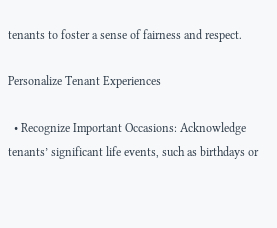tenants to foster a sense of fairness and respect.

Personalize Tenant Experiences

  • Recognize Important Occasions: Acknowledge tenants’ significant life events, such as birthdays or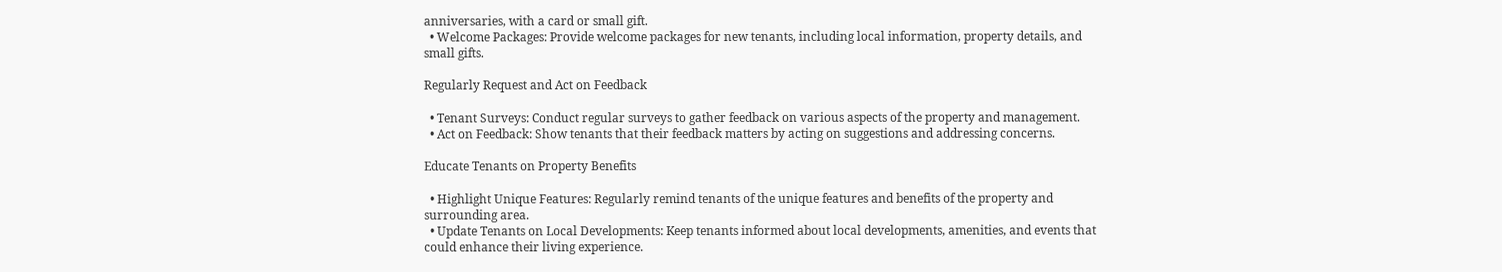anniversaries, with a card or small gift.
  • Welcome Packages: Provide welcome packages for new tenants, including local information, property details, and small gifts.

Regularly Request and Act on Feedback

  • Tenant Surveys: Conduct regular surveys to gather feedback on various aspects of the property and management.
  • Act on Feedback: Show tenants that their feedback matters by acting on suggestions and addressing concerns.

Educate Tenants on Property Benefits

  • Highlight Unique Features: Regularly remind tenants of the unique features and benefits of the property and surrounding area.
  • Update Tenants on Local Developments: Keep tenants informed about local developments, amenities, and events that could enhance their living experience.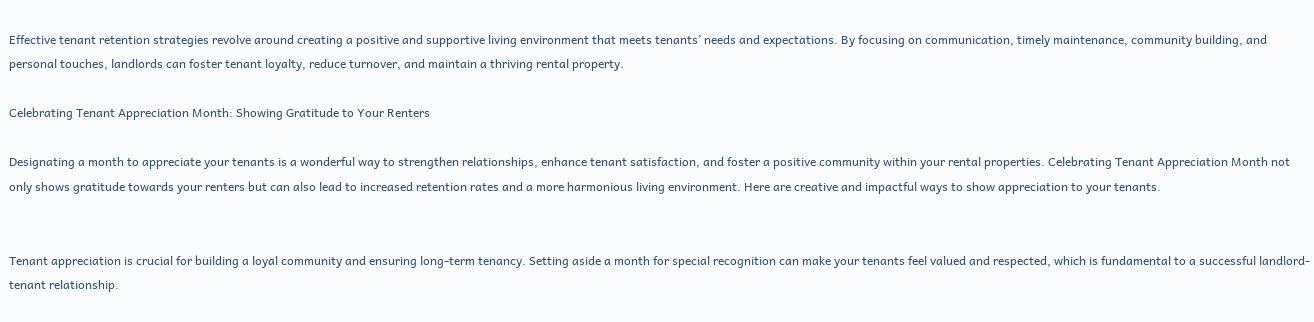Effective tenant retention strategies revolve around creating a positive and supportive living environment that meets tenants’ needs and expectations. By focusing on communication, timely maintenance, community building, and personal touches, landlords can foster tenant loyalty, reduce turnover, and maintain a thriving rental property.

Celebrating Tenant Appreciation Month: Showing Gratitude to Your Renters

Designating a month to appreciate your tenants is a wonderful way to strengthen relationships, enhance tenant satisfaction, and foster a positive community within your rental properties. Celebrating Tenant Appreciation Month not only shows gratitude towards your renters but can also lead to increased retention rates and a more harmonious living environment. Here are creative and impactful ways to show appreciation to your tenants.


Tenant appreciation is crucial for building a loyal community and ensuring long-term tenancy. Setting aside a month for special recognition can make your tenants feel valued and respected, which is fundamental to a successful landlord-tenant relationship.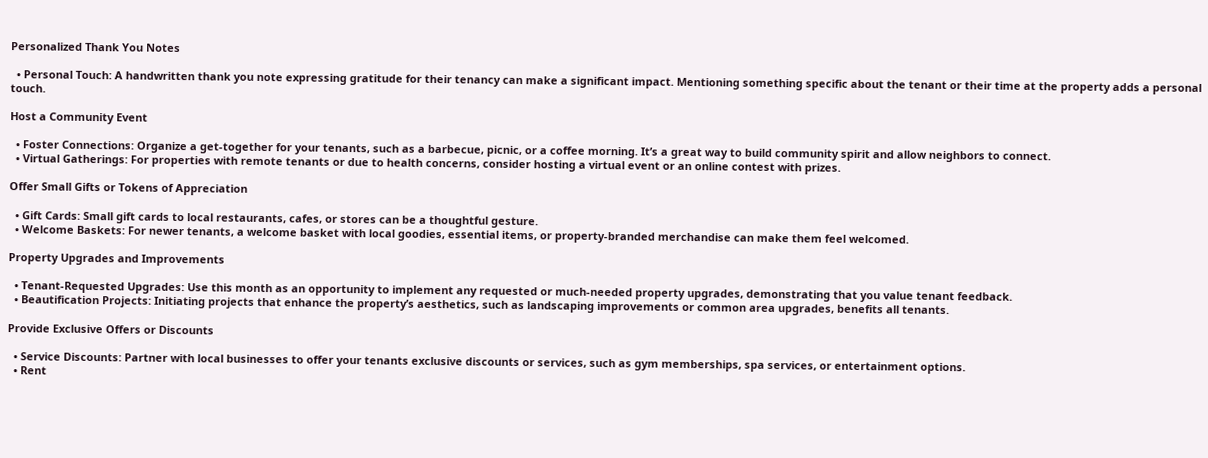Personalized Thank You Notes

  • Personal Touch: A handwritten thank you note expressing gratitude for their tenancy can make a significant impact. Mentioning something specific about the tenant or their time at the property adds a personal touch.

Host a Community Event

  • Foster Connections: Organize a get-together for your tenants, such as a barbecue, picnic, or a coffee morning. It’s a great way to build community spirit and allow neighbors to connect.
  • Virtual Gatherings: For properties with remote tenants or due to health concerns, consider hosting a virtual event or an online contest with prizes.

Offer Small Gifts or Tokens of Appreciation

  • Gift Cards: Small gift cards to local restaurants, cafes, or stores can be a thoughtful gesture.
  • Welcome Baskets: For newer tenants, a welcome basket with local goodies, essential items, or property-branded merchandise can make them feel welcomed.

Property Upgrades and Improvements

  • Tenant-Requested Upgrades: Use this month as an opportunity to implement any requested or much-needed property upgrades, demonstrating that you value tenant feedback.
  • Beautification Projects: Initiating projects that enhance the property’s aesthetics, such as landscaping improvements or common area upgrades, benefits all tenants.

Provide Exclusive Offers or Discounts

  • Service Discounts: Partner with local businesses to offer your tenants exclusive discounts or services, such as gym memberships, spa services, or entertainment options.
  • Rent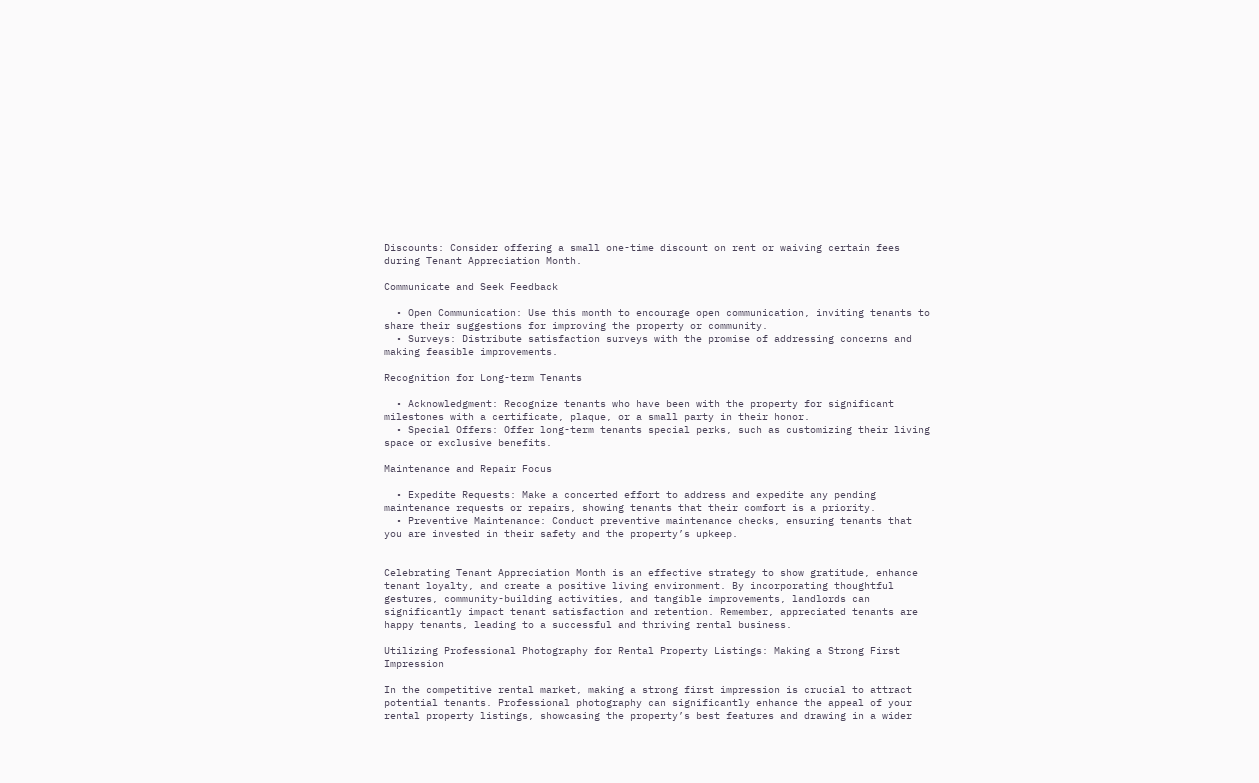Discounts: Consider offering a small one-time discount on rent or waiving certain fees during Tenant Appreciation Month.

Communicate and Seek Feedback

  • Open Communication: Use this month to encourage open communication, inviting tenants to share their suggestions for improving the property or community.
  • Surveys: Distribute satisfaction surveys with the promise of addressing concerns and making feasible improvements.

Recognition for Long-term Tenants

  • Acknowledgment: Recognize tenants who have been with the property for significant milestones with a certificate, plaque, or a small party in their honor.
  • Special Offers: Offer long-term tenants special perks, such as customizing their living space or exclusive benefits.

Maintenance and Repair Focus

  • Expedite Requests: Make a concerted effort to address and expedite any pending maintenance requests or repairs, showing tenants that their comfort is a priority.
  • Preventive Maintenance: Conduct preventive maintenance checks, ensuring tenants that you are invested in their safety and the property’s upkeep.


Celebrating Tenant Appreciation Month is an effective strategy to show gratitude, enhance tenant loyalty, and create a positive living environment. By incorporating thoughtful gestures, community-building activities, and tangible improvements, landlords can significantly impact tenant satisfaction and retention. Remember, appreciated tenants are happy tenants, leading to a successful and thriving rental business.

Utilizing Professional Photography for Rental Property Listings: Making a Strong First Impression

In the competitive rental market, making a strong first impression is crucial to attract potential tenants. Professional photography can significantly enhance the appeal of your rental property listings, showcasing the property’s best features and drawing in a wider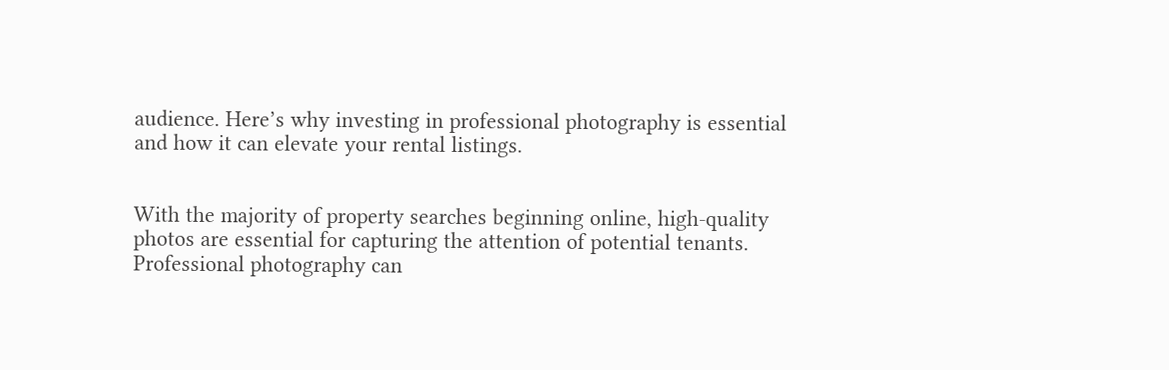audience. Here’s why investing in professional photography is essential and how it can elevate your rental listings.


With the majority of property searches beginning online, high-quality photos are essential for capturing the attention of potential tenants. Professional photography can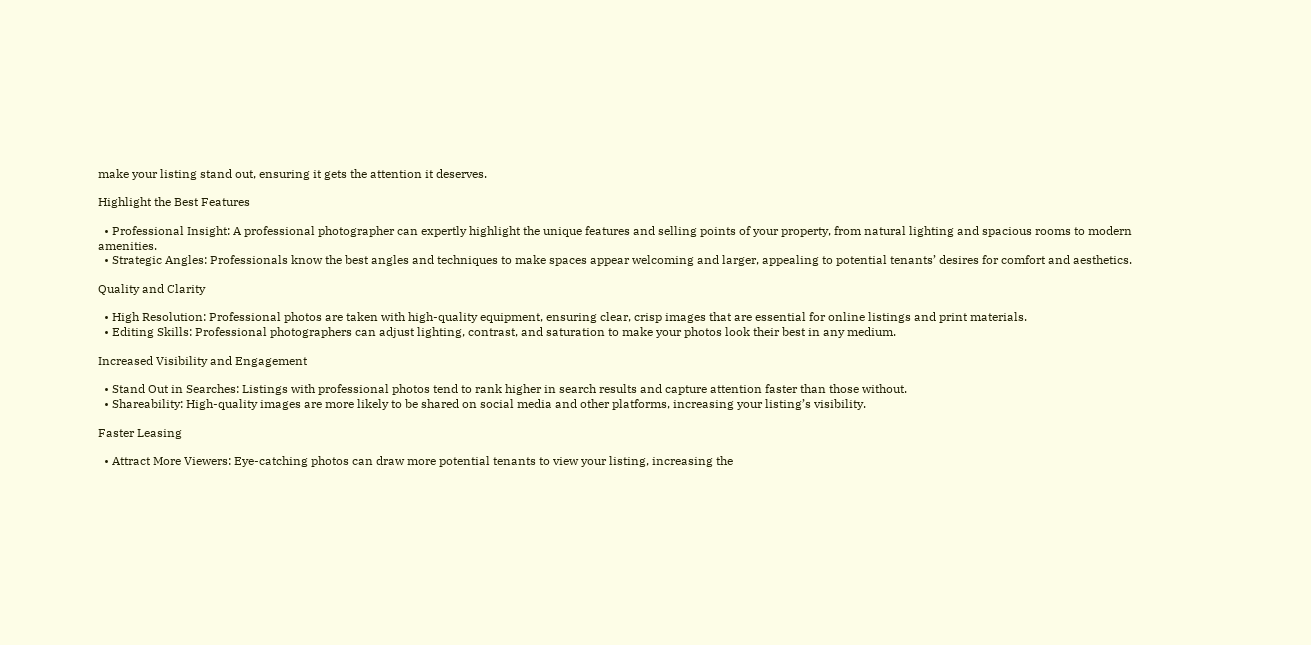make your listing stand out, ensuring it gets the attention it deserves.

Highlight the Best Features

  • Professional Insight: A professional photographer can expertly highlight the unique features and selling points of your property, from natural lighting and spacious rooms to modern amenities.
  • Strategic Angles: Professionals know the best angles and techniques to make spaces appear welcoming and larger, appealing to potential tenants’ desires for comfort and aesthetics.

Quality and Clarity

  • High Resolution: Professional photos are taken with high-quality equipment, ensuring clear, crisp images that are essential for online listings and print materials.
  • Editing Skills: Professional photographers can adjust lighting, contrast, and saturation to make your photos look their best in any medium.

Increased Visibility and Engagement

  • Stand Out in Searches: Listings with professional photos tend to rank higher in search results and capture attention faster than those without.
  • Shareability: High-quality images are more likely to be shared on social media and other platforms, increasing your listing’s visibility.

Faster Leasing

  • Attract More Viewers: Eye-catching photos can draw more potential tenants to view your listing, increasing the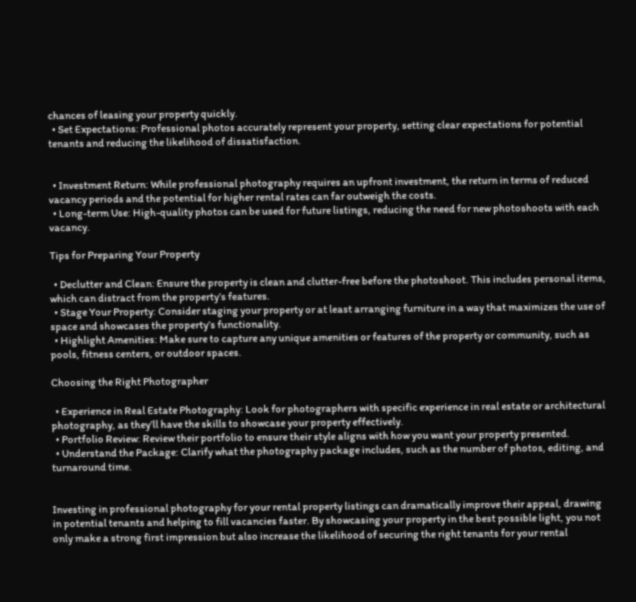chances of leasing your property quickly.
  • Set Expectations: Professional photos accurately represent your property, setting clear expectations for potential tenants and reducing the likelihood of dissatisfaction.


  • Investment Return: While professional photography requires an upfront investment, the return in terms of reduced vacancy periods and the potential for higher rental rates can far outweigh the costs.
  • Long-term Use: High-quality photos can be used for future listings, reducing the need for new photoshoots with each vacancy.

Tips for Preparing Your Property

  • Declutter and Clean: Ensure the property is clean and clutter-free before the photoshoot. This includes personal items, which can distract from the property’s features.
  • Stage Your Property: Consider staging your property or at least arranging furniture in a way that maximizes the use of space and showcases the property’s functionality.
  • Highlight Amenities: Make sure to capture any unique amenities or features of the property or community, such as pools, fitness centers, or outdoor spaces.

Choosing the Right Photographer

  • Experience in Real Estate Photography: Look for photographers with specific experience in real estate or architectural photography, as they’ll have the skills to showcase your property effectively.
  • Portfolio Review: Review their portfolio to ensure their style aligns with how you want your property presented.
  • Understand the Package: Clarify what the photography package includes, such as the number of photos, editing, and turnaround time.


Investing in professional photography for your rental property listings can dramatically improve their appeal, drawing in potential tenants and helping to fill vacancies faster. By showcasing your property in the best possible light, you not only make a strong first impression but also increase the likelihood of securing the right tenants for your rental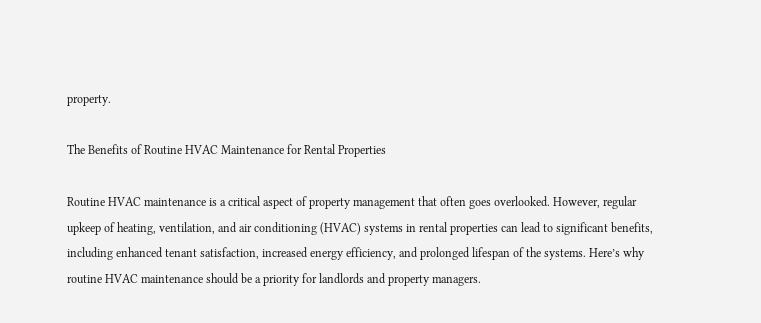property.

The Benefits of Routine HVAC Maintenance for Rental Properties

Routine HVAC maintenance is a critical aspect of property management that often goes overlooked. However, regular upkeep of heating, ventilation, and air conditioning (HVAC) systems in rental properties can lead to significant benefits, including enhanced tenant satisfaction, increased energy efficiency, and prolonged lifespan of the systems. Here’s why routine HVAC maintenance should be a priority for landlords and property managers.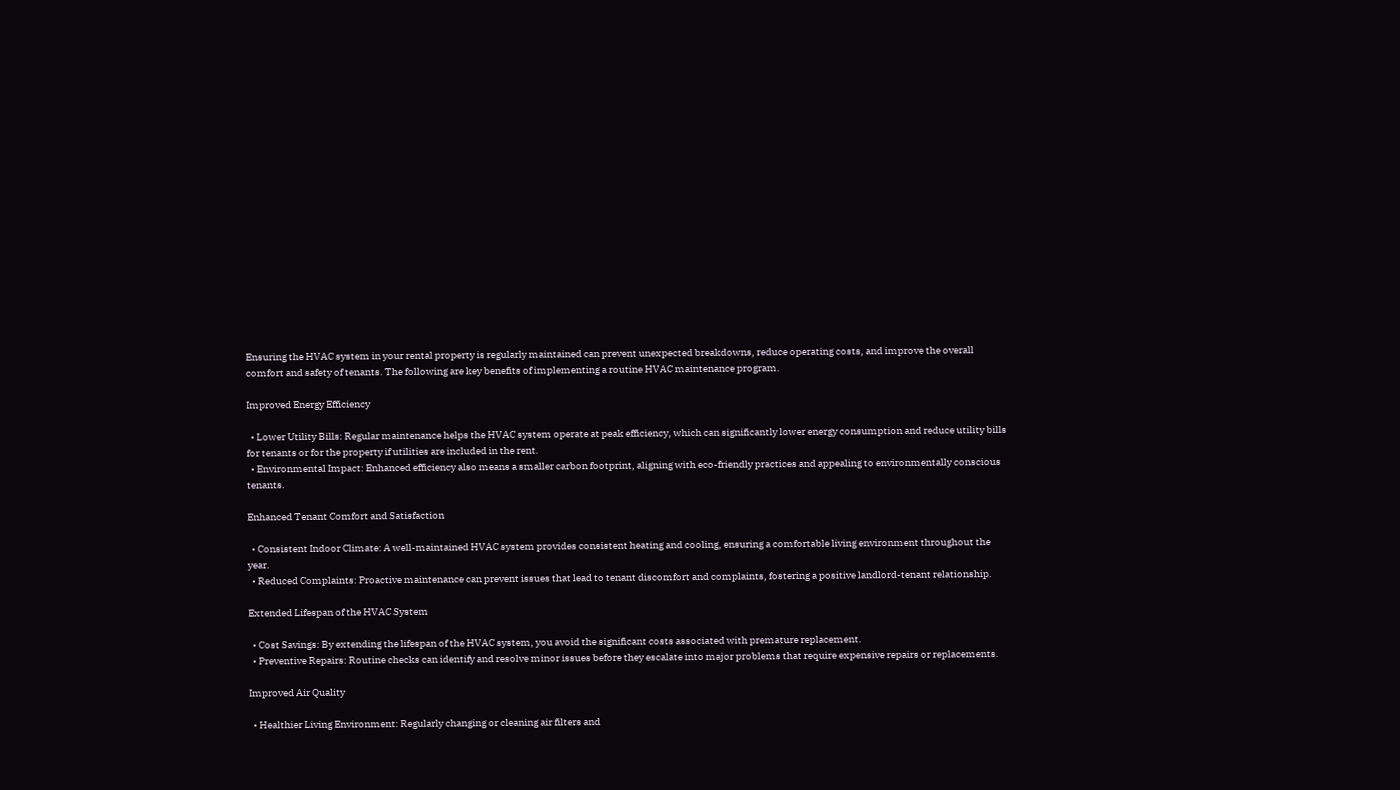Ensuring the HVAC system in your rental property is regularly maintained can prevent unexpected breakdowns, reduce operating costs, and improve the overall comfort and safety of tenants. The following are key benefits of implementing a routine HVAC maintenance program.

Improved Energy Efficiency

  • Lower Utility Bills: Regular maintenance helps the HVAC system operate at peak efficiency, which can significantly lower energy consumption and reduce utility bills for tenants or for the property if utilities are included in the rent.
  • Environmental Impact: Enhanced efficiency also means a smaller carbon footprint, aligning with eco-friendly practices and appealing to environmentally conscious tenants.

Enhanced Tenant Comfort and Satisfaction

  • Consistent Indoor Climate: A well-maintained HVAC system provides consistent heating and cooling, ensuring a comfortable living environment throughout the year.
  • Reduced Complaints: Proactive maintenance can prevent issues that lead to tenant discomfort and complaints, fostering a positive landlord-tenant relationship.

Extended Lifespan of the HVAC System

  • Cost Savings: By extending the lifespan of the HVAC system, you avoid the significant costs associated with premature replacement.
  • Preventive Repairs: Routine checks can identify and resolve minor issues before they escalate into major problems that require expensive repairs or replacements.

Improved Air Quality

  • Healthier Living Environment: Regularly changing or cleaning air filters and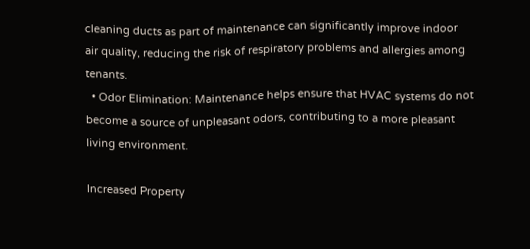cleaning ducts as part of maintenance can significantly improve indoor air quality, reducing the risk of respiratory problems and allergies among tenants.
  • Odor Elimination: Maintenance helps ensure that HVAC systems do not become a source of unpleasant odors, contributing to a more pleasant living environment.

Increased Property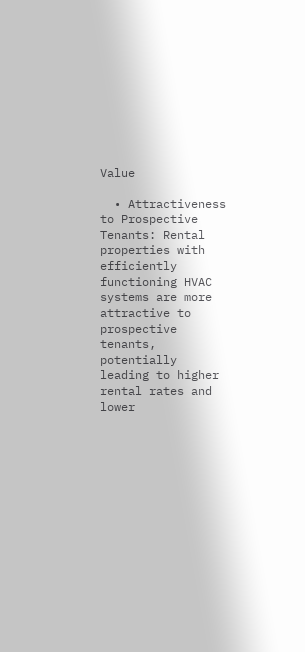Value

  • Attractiveness to Prospective Tenants: Rental properties with efficiently functioning HVAC systems are more attractive to prospective tenants, potentially leading to higher rental rates and lower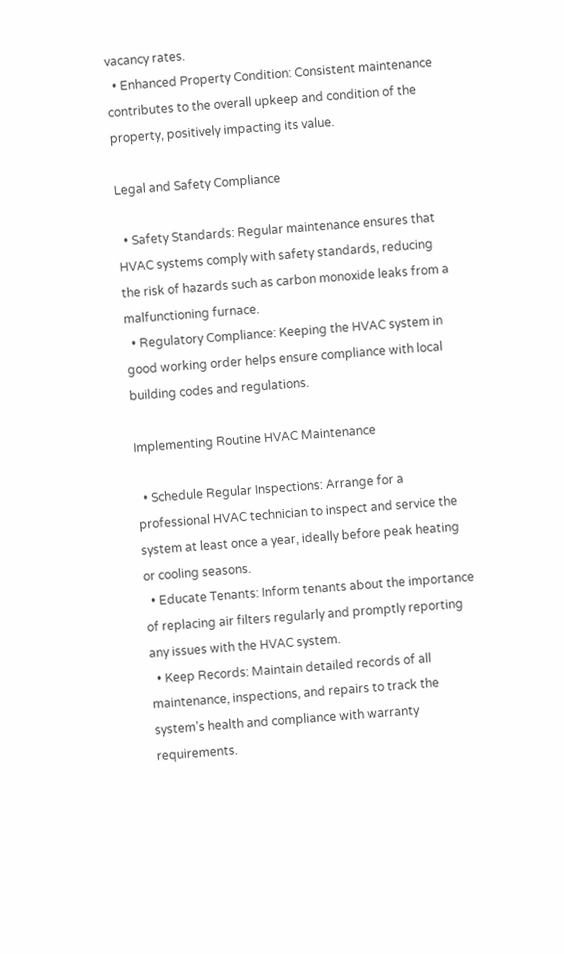vacancy rates.
  • Enhanced Property Condition: Consistent maintenance contributes to the overall upkeep and condition of the property, positively impacting its value.

Legal and Safety Compliance

  • Safety Standards: Regular maintenance ensures that HVAC systems comply with safety standards, reducing the risk of hazards such as carbon monoxide leaks from a malfunctioning furnace.
  • Regulatory Compliance: Keeping the HVAC system in good working order helps ensure compliance with local building codes and regulations.

Implementing Routine HVAC Maintenance

  • Schedule Regular Inspections: Arrange for a professional HVAC technician to inspect and service the system at least once a year, ideally before peak heating or cooling seasons.
  • Educate Tenants: Inform tenants about the importance of replacing air filters regularly and promptly reporting any issues with the HVAC system.
  • Keep Records: Maintain detailed records of all maintenance, inspections, and repairs to track the system’s health and compliance with warranty requirements.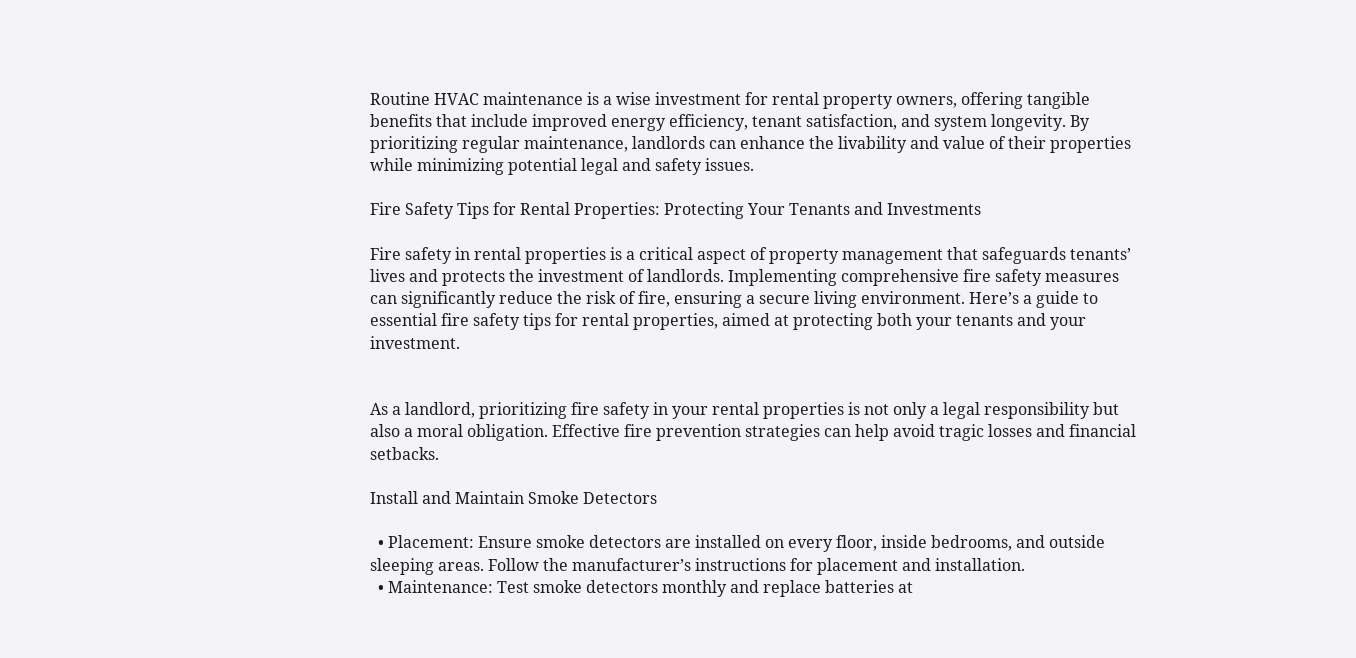Routine HVAC maintenance is a wise investment for rental property owners, offering tangible benefits that include improved energy efficiency, tenant satisfaction, and system longevity. By prioritizing regular maintenance, landlords can enhance the livability and value of their properties while minimizing potential legal and safety issues.

Fire Safety Tips for Rental Properties: Protecting Your Tenants and Investments

Fire safety in rental properties is a critical aspect of property management that safeguards tenants’ lives and protects the investment of landlords. Implementing comprehensive fire safety measures can significantly reduce the risk of fire, ensuring a secure living environment. Here’s a guide to essential fire safety tips for rental properties, aimed at protecting both your tenants and your investment.


As a landlord, prioritizing fire safety in your rental properties is not only a legal responsibility but also a moral obligation. Effective fire prevention strategies can help avoid tragic losses and financial setbacks.

Install and Maintain Smoke Detectors

  • Placement: Ensure smoke detectors are installed on every floor, inside bedrooms, and outside sleeping areas. Follow the manufacturer’s instructions for placement and installation.
  • Maintenance: Test smoke detectors monthly and replace batteries at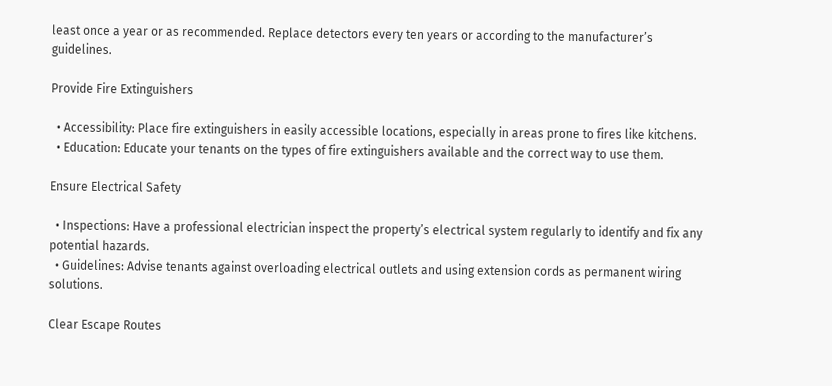least once a year or as recommended. Replace detectors every ten years or according to the manufacturer’s guidelines.

Provide Fire Extinguishers

  • Accessibility: Place fire extinguishers in easily accessible locations, especially in areas prone to fires like kitchens.
  • Education: Educate your tenants on the types of fire extinguishers available and the correct way to use them.

Ensure Electrical Safety

  • Inspections: Have a professional electrician inspect the property’s electrical system regularly to identify and fix any potential hazards.
  • Guidelines: Advise tenants against overloading electrical outlets and using extension cords as permanent wiring solutions.

Clear Escape Routes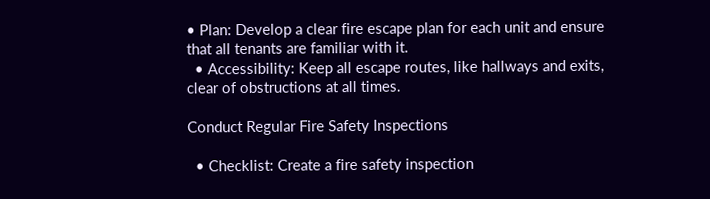• Plan: Develop a clear fire escape plan for each unit and ensure that all tenants are familiar with it.
  • Accessibility: Keep all escape routes, like hallways and exits, clear of obstructions at all times.

Conduct Regular Fire Safety Inspections

  • Checklist: Create a fire safety inspection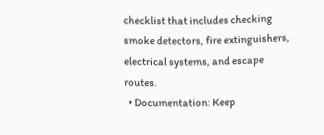checklist that includes checking smoke detectors, fire extinguishers, electrical systems, and escape routes.
  • Documentation: Keep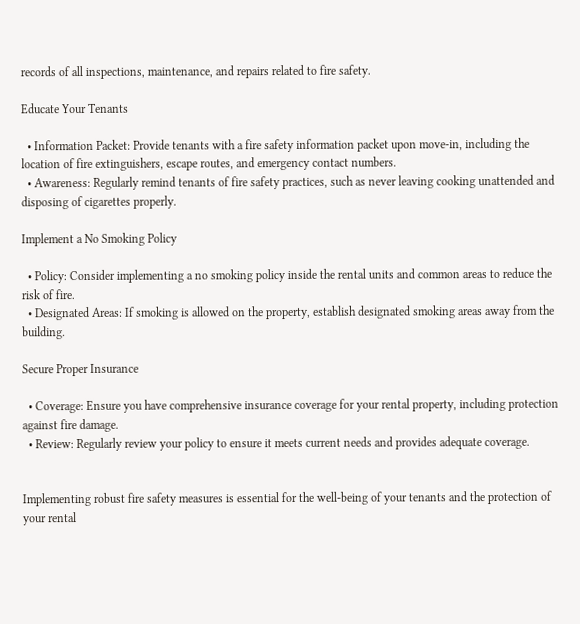records of all inspections, maintenance, and repairs related to fire safety.

Educate Your Tenants

  • Information Packet: Provide tenants with a fire safety information packet upon move-in, including the location of fire extinguishers, escape routes, and emergency contact numbers.
  • Awareness: Regularly remind tenants of fire safety practices, such as never leaving cooking unattended and disposing of cigarettes properly.

Implement a No Smoking Policy

  • Policy: Consider implementing a no smoking policy inside the rental units and common areas to reduce the risk of fire.
  • Designated Areas: If smoking is allowed on the property, establish designated smoking areas away from the building.

Secure Proper Insurance

  • Coverage: Ensure you have comprehensive insurance coverage for your rental property, including protection against fire damage.
  • Review: Regularly review your policy to ensure it meets current needs and provides adequate coverage.


Implementing robust fire safety measures is essential for the well-being of your tenants and the protection of your rental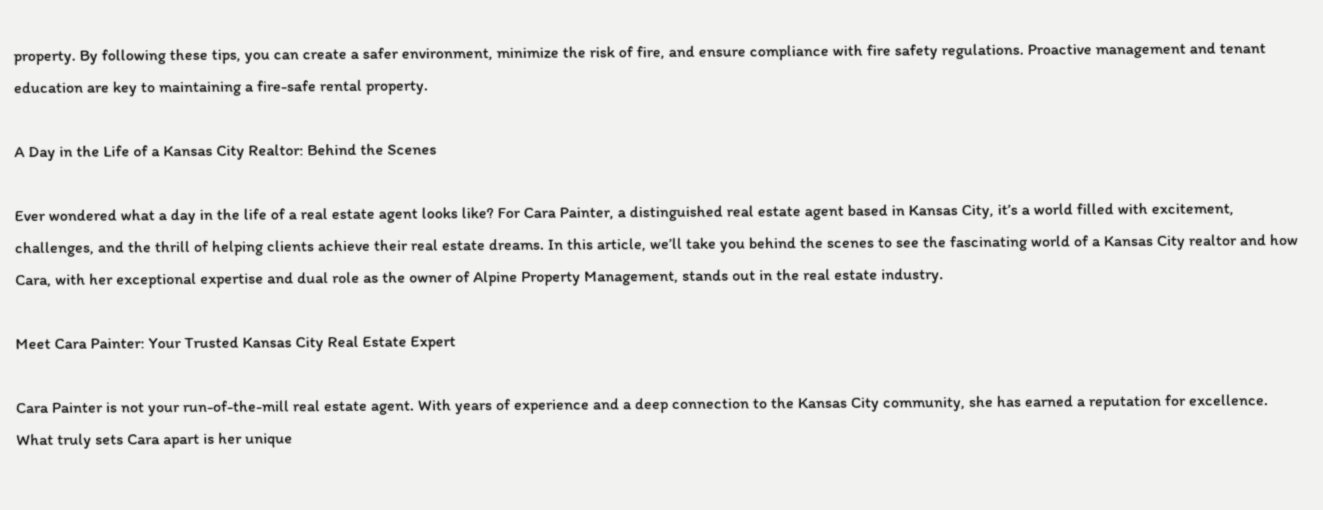property. By following these tips, you can create a safer environment, minimize the risk of fire, and ensure compliance with fire safety regulations. Proactive management and tenant education are key to maintaining a fire-safe rental property.

A Day in the Life of a Kansas City Realtor: Behind the Scenes

Ever wondered what a day in the life of a real estate agent looks like? For Cara Painter, a distinguished real estate agent based in Kansas City, it’s a world filled with excitement, challenges, and the thrill of helping clients achieve their real estate dreams. In this article, we’ll take you behind the scenes to see the fascinating world of a Kansas City realtor and how Cara, with her exceptional expertise and dual role as the owner of Alpine Property Management, stands out in the real estate industry.

Meet Cara Painter: Your Trusted Kansas City Real Estate Expert

Cara Painter is not your run-of-the-mill real estate agent. With years of experience and a deep connection to the Kansas City community, she has earned a reputation for excellence. What truly sets Cara apart is her unique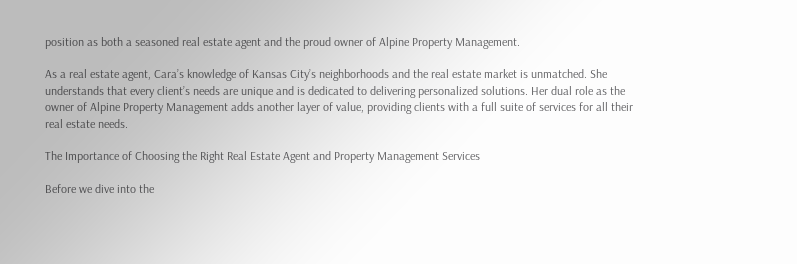position as both a seasoned real estate agent and the proud owner of Alpine Property Management.

As a real estate agent, Cara’s knowledge of Kansas City’s neighborhoods and the real estate market is unmatched. She understands that every client’s needs are unique and is dedicated to delivering personalized solutions. Her dual role as the owner of Alpine Property Management adds another layer of value, providing clients with a full suite of services for all their real estate needs.

The Importance of Choosing the Right Real Estate Agent and Property Management Services

Before we dive into the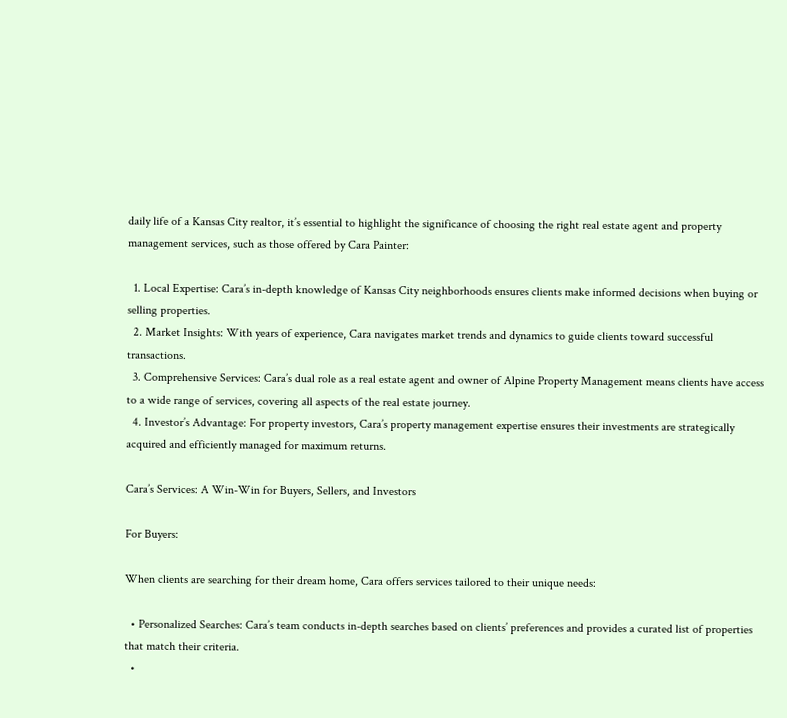daily life of a Kansas City realtor, it’s essential to highlight the significance of choosing the right real estate agent and property management services, such as those offered by Cara Painter:

  1. Local Expertise: Cara’s in-depth knowledge of Kansas City neighborhoods ensures clients make informed decisions when buying or selling properties.
  2. Market Insights: With years of experience, Cara navigates market trends and dynamics to guide clients toward successful transactions.
  3. Comprehensive Services: Cara’s dual role as a real estate agent and owner of Alpine Property Management means clients have access to a wide range of services, covering all aspects of the real estate journey.
  4. Investor’s Advantage: For property investors, Cara’s property management expertise ensures their investments are strategically acquired and efficiently managed for maximum returns.

Cara’s Services: A Win-Win for Buyers, Sellers, and Investors

For Buyers:

When clients are searching for their dream home, Cara offers services tailored to their unique needs:

  • Personalized Searches: Cara’s team conducts in-depth searches based on clients’ preferences and provides a curated list of properties that match their criteria.
  •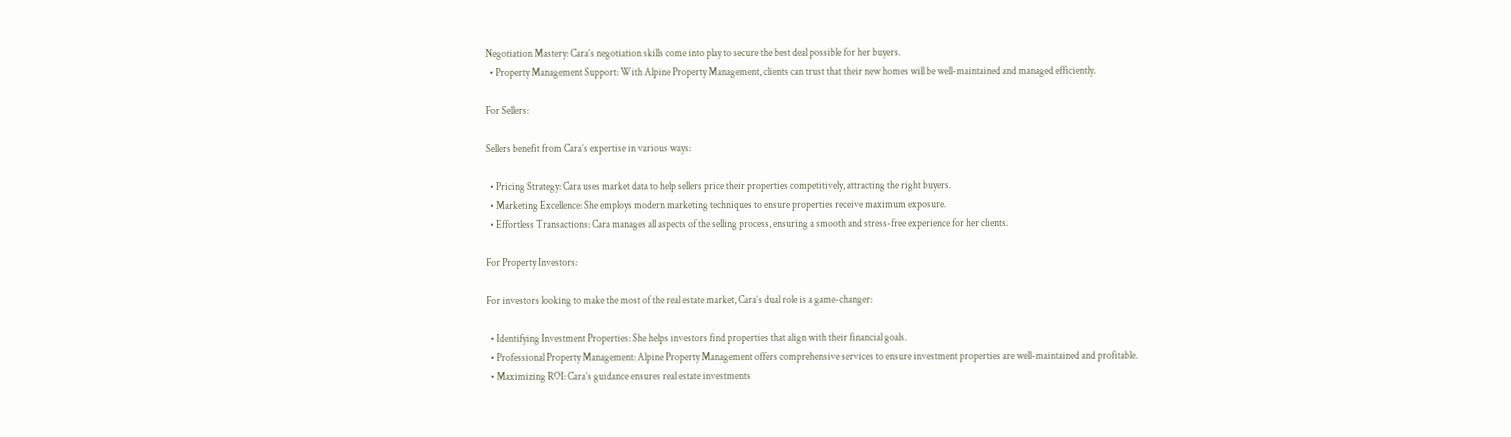Negotiation Mastery: Cara’s negotiation skills come into play to secure the best deal possible for her buyers.
  • Property Management Support: With Alpine Property Management, clients can trust that their new homes will be well-maintained and managed efficiently.

For Sellers:

Sellers benefit from Cara’s expertise in various ways:

  • Pricing Strategy: Cara uses market data to help sellers price their properties competitively, attracting the right buyers.
  • Marketing Excellence: She employs modern marketing techniques to ensure properties receive maximum exposure.
  • Effortless Transactions: Cara manages all aspects of the selling process, ensuring a smooth and stress-free experience for her clients.

For Property Investors:

For investors looking to make the most of the real estate market, Cara’s dual role is a game-changer:

  • Identifying Investment Properties: She helps investors find properties that align with their financial goals.
  • Professional Property Management: Alpine Property Management offers comprehensive services to ensure investment properties are well-maintained and profitable.
  • Maximizing ROI: Cara’s guidance ensures real estate investments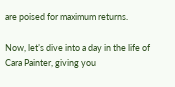are poised for maximum returns.

Now, let’s dive into a day in the life of Cara Painter, giving you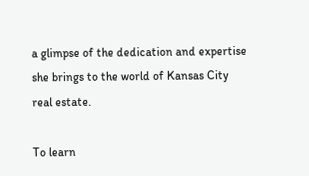a glimpse of the dedication and expertise she brings to the world of Kansas City real estate.

To learn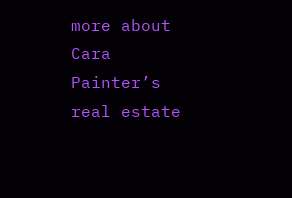more about Cara Painter’s real estate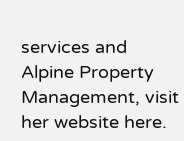services and Alpine Property Management, visit her website here.